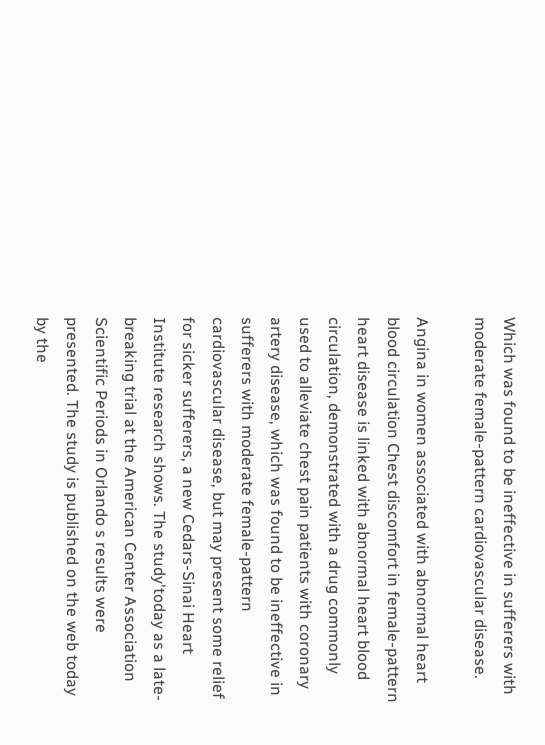Which was found to be ineffective in sufferers with moderate female-pattern cardiovascular disease.

Angina in women associated with abnormal heart blood circulation Chest discomfort in female-pattern heart disease is linked with abnormal heart blood circulation, demonstrated with a drug commonly used to alleviate chest pain patients with coronary artery disease, which was found to be ineffective in sufferers with moderate female-pattern cardiovascular disease, but may present some relief for sicker sufferers, a new Cedars-Sinai Heart Institute research shows. The study'today as a late-breaking trial at the American Center Association Scientific Periods in Orlando s results were presented. The study is published on the web today by the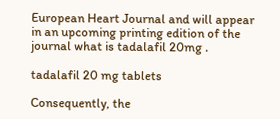European Heart Journal and will appear in an upcoming printing edition of the journal what is tadalafil 20mg .

tadalafil 20 mg tablets

Consequently, the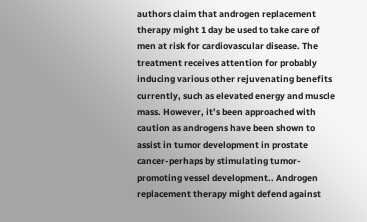authors claim that androgen replacement therapy might 1 day be used to take care of men at risk for cardiovascular disease. The treatment receives attention for probably inducing various other rejuvenating benefits currently, such as elevated energy and muscle mass. However, it’s been approached with caution as androgens have been shown to assist in tumor development in prostate cancer-perhaps by stimulating tumor-promoting vessel development.. Androgen replacement therapy might defend against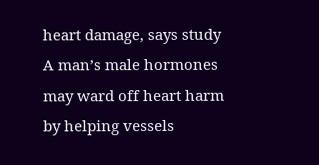heart damage, says study A man’s male hormones may ward off heart harm by helping vessels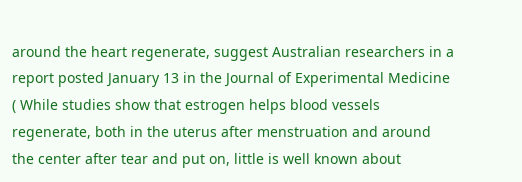around the heart regenerate, suggest Australian researchers in a report posted January 13 in the Journal of Experimental Medicine ( While studies show that estrogen helps blood vessels regenerate, both in the uterus after menstruation and around the center after tear and put on, little is well known about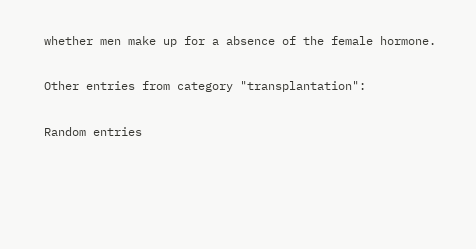whether men make up for a absence of the female hormone.

Other entries from category "transplantation":

Random entries